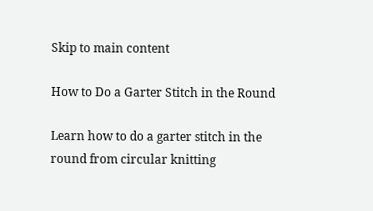Skip to main content

How to Do a Garter Stitch in the Round

Learn how to do a garter stitch in the round from circular knitting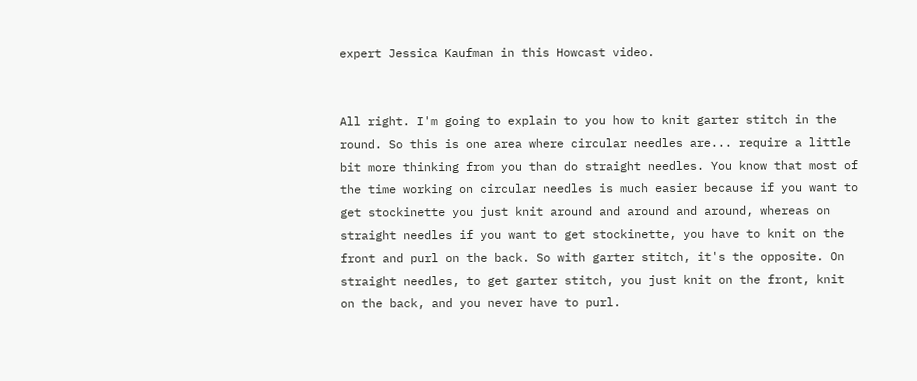expert Jessica Kaufman in this Howcast video.


All right. I'm going to explain to you how to knit garter stitch in the round. So this is one area where circular needles are... require a little bit more thinking from you than do straight needles. You know that most of the time working on circular needles is much easier because if you want to get stockinette you just knit around and around and around, whereas on straight needles if you want to get stockinette, you have to knit on the front and purl on the back. So with garter stitch, it's the opposite. On straight needles, to get garter stitch, you just knit on the front, knit on the back, and you never have to purl.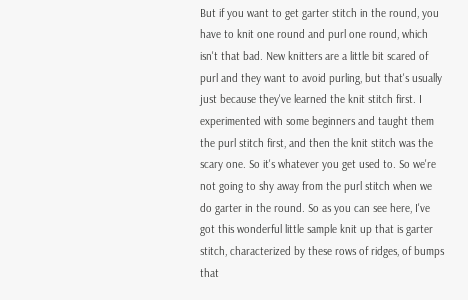But if you want to get garter stitch in the round, you have to knit one round and purl one round, which isn't that bad. New knitters are a little bit scared of purl and they want to avoid purling, but that's usually just because they've learned the knit stitch first. I experimented with some beginners and taught them the purl stitch first, and then the knit stitch was the scary one. So it's whatever you get used to. So we're not going to shy away from the purl stitch when we do garter in the round. So as you can see here, I've got this wonderful little sample knit up that is garter stitch, characterized by these rows of ridges, of bumps that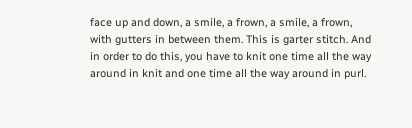face up and down, a smile, a frown, a smile, a frown, with gutters in between them. This is garter stitch. And in order to do this, you have to knit one time all the way around in knit and one time all the way around in purl.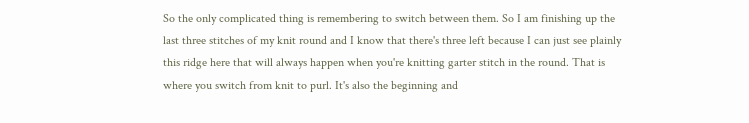So the only complicated thing is remembering to switch between them. So I am finishing up the last three stitches of my knit round and I know that there's three left because I can just see plainly this ridge here that will always happen when you're knitting garter stitch in the round. That is where you switch from knit to purl. It's also the beginning and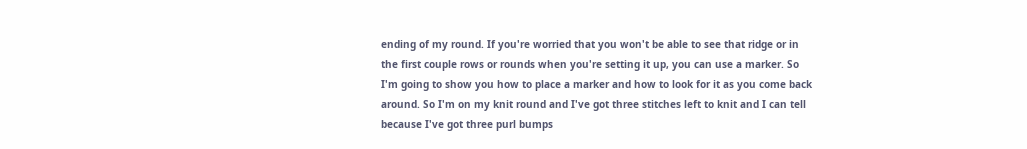ending of my round. If you're worried that you won't be able to see that ridge or in the first couple rows or rounds when you're setting it up, you can use a marker. So I'm going to show you how to place a marker and how to look for it as you come back around. So I'm on my knit round and I've got three stitches left to knit and I can tell because I've got three purl bumps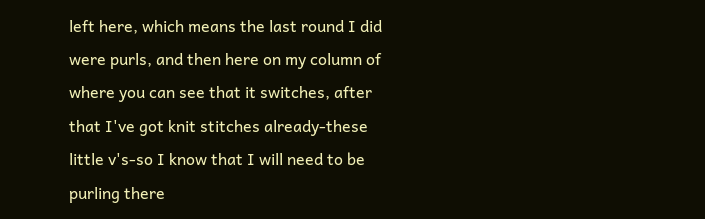left here, which means the last round I did were purls, and then here on my column of where you can see that it switches, after that I've got knit stitches already-these little v's-so I know that I will need to be purling there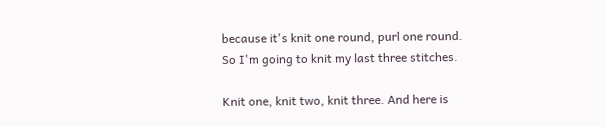because it's knit one round, purl one round. So I'm going to knit my last three stitches.

Knit one, knit two, knit three. And here is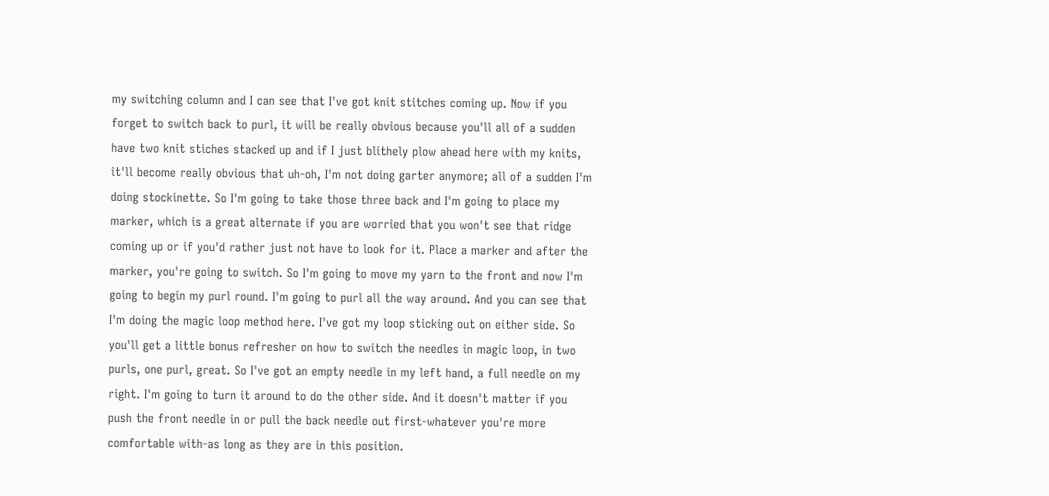my switching column and I can see that I've got knit stitches coming up. Now if you forget to switch back to purl, it will be really obvious because you'll all of a sudden have two knit stiches stacked up and if I just blithely plow ahead here with my knits, it'll become really obvious that uh-oh, I'm not doing garter anymore; all of a sudden I'm doing stockinette. So I'm going to take those three back and I'm going to place my marker, which is a great alternate if you are worried that you won't see that ridge coming up or if you'd rather just not have to look for it. Place a marker and after the marker, you're going to switch. So I'm going to move my yarn to the front and now I'm going to begin my purl round. I'm going to purl all the way around. And you can see that I'm doing the magic loop method here. I've got my loop sticking out on either side. So you'll get a little bonus refresher on how to switch the needles in magic loop, in two purls, one purl, great. So I've got an empty needle in my left hand, a full needle on my right. I'm going to turn it around to do the other side. And it doesn't matter if you push the front needle in or pull the back needle out first-whatever you're more comfortable with-as long as they are in this position.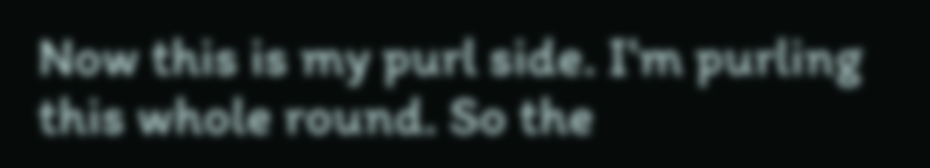Now this is my purl side. I'm purling this whole round. So the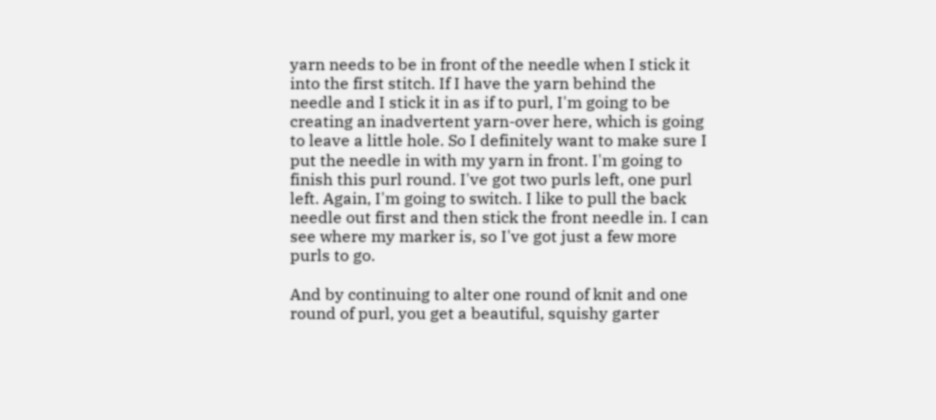yarn needs to be in front of the needle when I stick it into the first stitch. If I have the yarn behind the needle and I stick it in as if to purl, I'm going to be creating an inadvertent yarn-over here, which is going to leave a little hole. So I definitely want to make sure I put the needle in with my yarn in front. I'm going to finish this purl round. I've got two purls left, one purl left. Again, I'm going to switch. I like to pull the back needle out first and then stick the front needle in. I can see where my marker is, so I've got just a few more purls to go.

And by continuing to alter one round of knit and one round of purl, you get a beautiful, squishy garter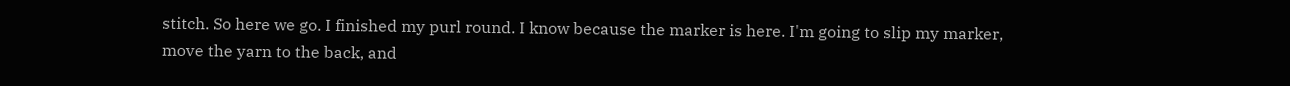stitch. So here we go. I finished my purl round. I know because the marker is here. I'm going to slip my marker, move the yarn to the back, and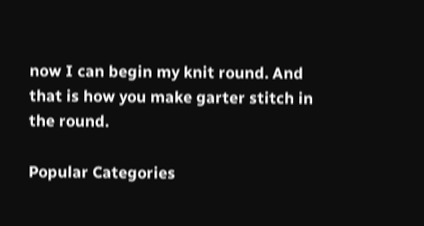now I can begin my knit round. And that is how you make garter stitch in the round.

Popular Categories